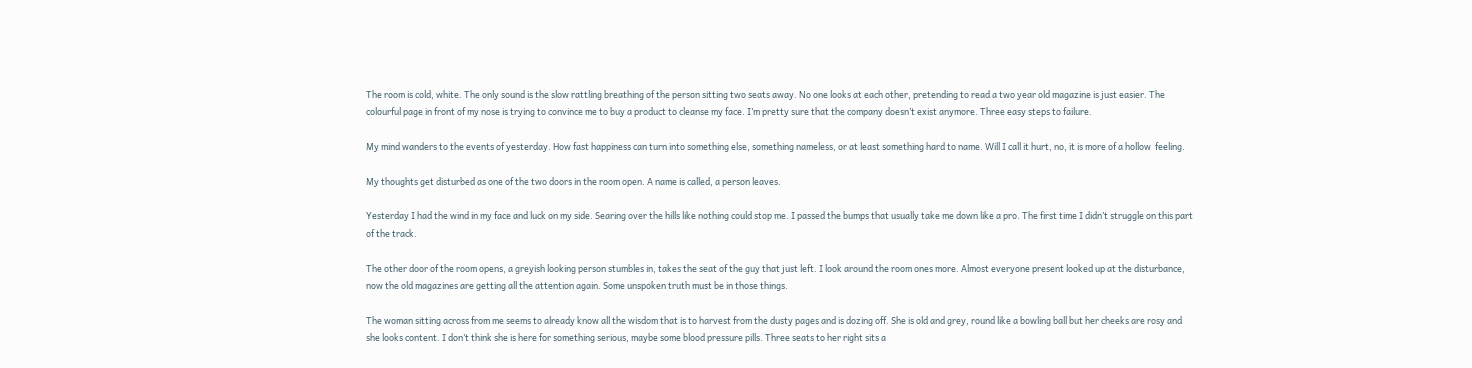The room is cold, white. The only sound is the slow rattling breathing of the person sitting two seats away. No one looks at each other, pretending to read a two year old magazine is just easier. The colourful page in front of my nose is trying to convince me to buy a product to cleanse my face. I’m pretty sure that the company doesn’t exist anymore. Three easy steps to failure.

My mind wanders to the events of yesterday. How fast happiness can turn into something else, something nameless, or at least something hard to name. Will I call it hurt, no, it is more of a hollow  feeling.

My thoughts get disturbed as one of the two doors in the room open. A name is called, a person leaves.

Yesterday I had the wind in my face and luck on my side. Searing over the hills like nothing could stop me. I passed the bumps that usually take me down like a pro. The first time I didn’t struggle on this part of the track.

The other door of the room opens, a greyish looking person stumbles in, takes the seat of the guy that just left. I look around the room ones more. Almost everyone present looked up at the disturbance, now the old magazines are getting all the attention again. Some unspoken truth must be in those things.

The woman sitting across from me seems to already know all the wisdom that is to harvest from the dusty pages and is dozing off. She is old and grey, round like a bowling ball but her cheeks are rosy and she looks content. I don’t think she is here for something serious, maybe some blood pressure pills. Three seats to her right sits a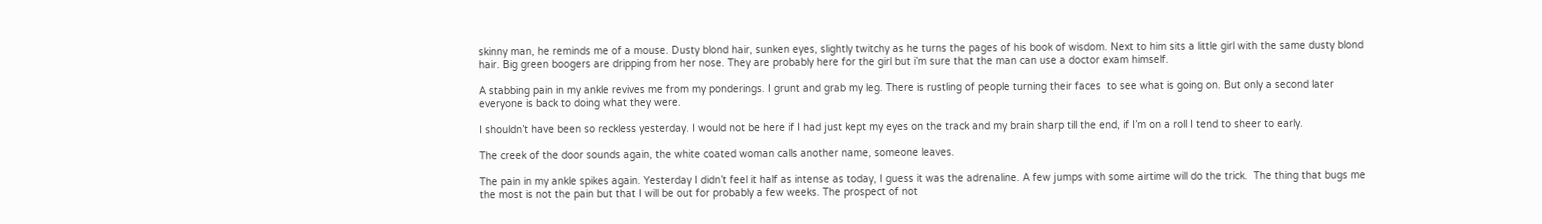skinny man, he reminds me of a mouse. Dusty blond hair, sunken eyes, slightly twitchy as he turns the pages of his book of wisdom. Next to him sits a little girl with the same dusty blond hair. Big green boogers are dripping from her nose. They are probably here for the girl but i’m sure that the man can use a doctor exam himself.

A stabbing pain in my ankle revives me from my ponderings. I grunt and grab my leg. There is rustling of people turning their faces  to see what is going on. But only a second later everyone is back to doing what they were.

I shouldn’t have been so reckless yesterday. I would not be here if I had just kept my eyes on the track and my brain sharp till the end, if I’m on a roll I tend to sheer to early.

The creek of the door sounds again, the white coated woman calls another name, someone leaves.

The pain in my ankle spikes again. Yesterday I didn’t feel it half as intense as today, I guess it was the adrenaline. A few jumps with some airtime will do the trick.  The thing that bugs me the most is not the pain but that I will be out for probably a few weeks. The prospect of not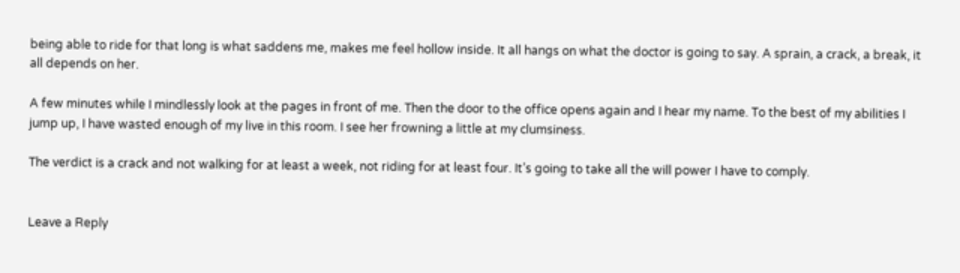being able to ride for that long is what saddens me, makes me feel hollow inside. It all hangs on what the doctor is going to say. A sprain, a crack, a break, it all depends on her.

A few minutes while I mindlessly look at the pages in front of me. Then the door to the office opens again and I hear my name. To the best of my abilities I jump up, I have wasted enough of my live in this room. I see her frowning a little at my clumsiness.

The verdict is a crack and not walking for at least a week, not riding for at least four. It’s going to take all the will power I have to comply.


Leave a Reply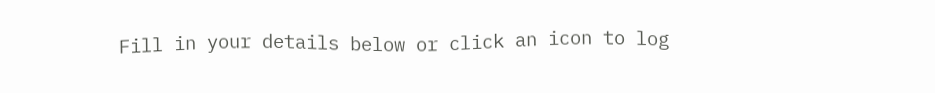Fill in your details below or click an icon to log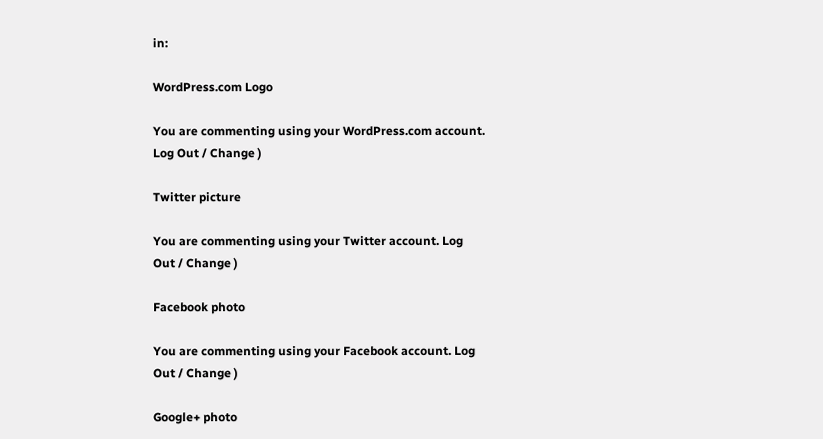in:

WordPress.com Logo

You are commenting using your WordPress.com account. Log Out / Change )

Twitter picture

You are commenting using your Twitter account. Log Out / Change )

Facebook photo

You are commenting using your Facebook account. Log Out / Change )

Google+ photo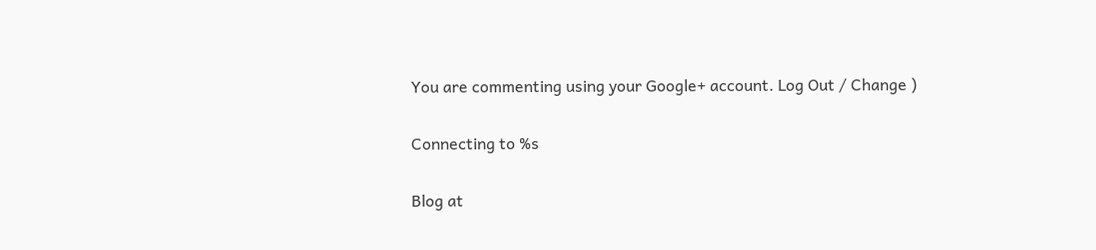You are commenting using your Google+ account. Log Out / Change )

Connecting to %s

Blog at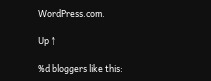WordPress.com.

Up ↑

%d bloggers like this: